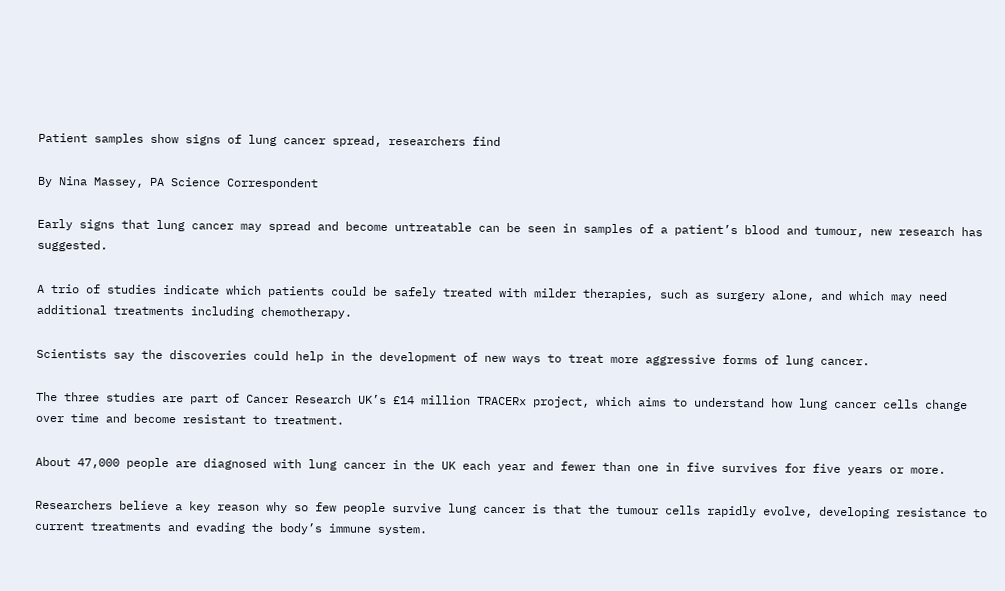Patient samples show signs of lung cancer spread, researchers find

By Nina Massey, PA Science Correspondent

Early signs that lung cancer may spread and become untreatable can be seen in samples of a patient’s blood and tumour, new research has suggested.

A trio of studies indicate which patients could be safely treated with milder therapies, such as surgery alone, and which may need additional treatments including chemotherapy.

Scientists say the discoveries could help in the development of new ways to treat more aggressive forms of lung cancer.

The three studies are part of Cancer Research UK’s £14 million TRACERx project, which aims to understand how lung cancer cells change over time and become resistant to treatment.

About 47,000 people are diagnosed with lung cancer in the UK each year and fewer than one in five survives for five years or more.

Researchers believe a key reason why so few people survive lung cancer is that the tumour cells rapidly evolve, developing resistance to current treatments and evading the body’s immune system.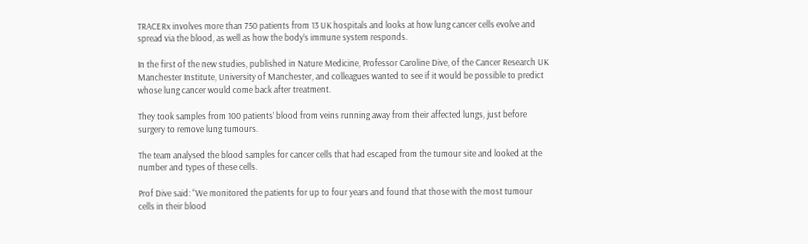TRACERx involves more than 750 patients from 13 UK hospitals and looks at how lung cancer cells evolve and spread via the blood, as well as how the body’s immune system responds.

In the first of the new studies, published in Nature Medicine, Professor Caroline Dive, of the Cancer Research UK Manchester Institute, University of Manchester, and colleagues wanted to see if it would be possible to predict whose lung cancer would come back after treatment.

They took samples from 100 patients’ blood from veins running away from their affected lungs, just before surgery to remove lung tumours.

The team analysed the blood samples for cancer cells that had escaped from the tumour site and looked at the number and types of these cells.

Prof Dive said: “We monitored the patients for up to four years and found that those with the most tumour cells in their blood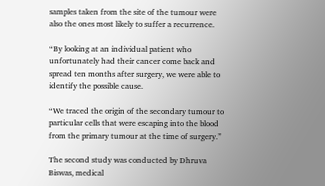samples taken from the site of the tumour were also the ones most likely to suffer a recurrence.

“By looking at an individual patient who unfortunately had their cancer come back and spread ten months after surgery, we were able to identify the possible cause.

“We traced the origin of the secondary tumour to particular cells that were escaping into the blood from the primary tumour at the time of surgery.”

The second study was conducted by Dhruva Biswas, medical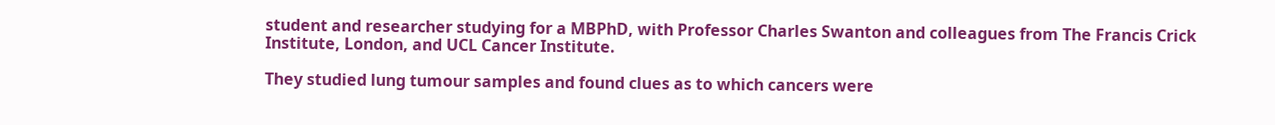student and researcher studying for a MBPhD, with Professor Charles Swanton and colleagues from The Francis Crick Institute, London, and UCL Cancer Institute.

They studied lung tumour samples and found clues as to which cancers were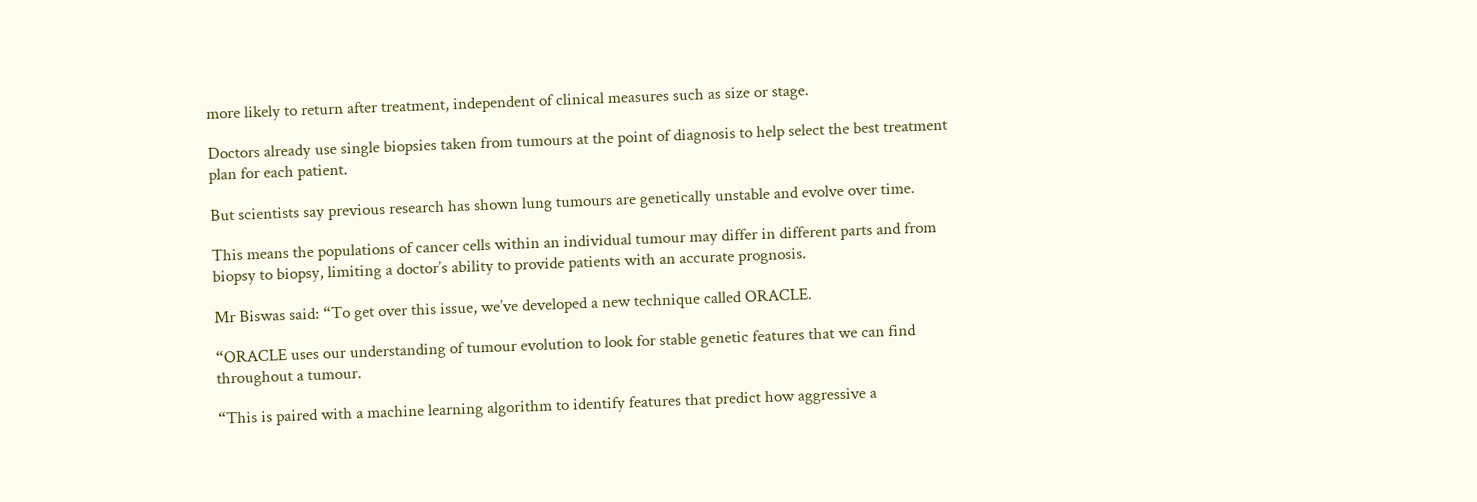more likely to return after treatment, independent of clinical measures such as size or stage.

Doctors already use single biopsies taken from tumours at the point of diagnosis to help select the best treatment plan for each patient.

But scientists say previous research has shown lung tumours are genetically unstable and evolve over time.

This means the populations of cancer cells within an individual tumour may differ in different parts and from biopsy to biopsy, limiting a doctor’s ability to provide patients with an accurate prognosis.

Mr Biswas said: “To get over this issue, we’ve developed a new technique called ORACLE.

“ORACLE uses our understanding of tumour evolution to look for stable genetic features that we can find throughout a tumour.

“This is paired with a machine learning algorithm to identify features that predict how aggressive a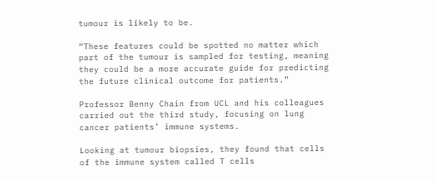tumour is likely to be.

“These features could be spotted no matter which part of the tumour is sampled for testing, meaning they could be a more accurate guide for predicting the future clinical outcome for patients.”

Professor Benny Chain from UCL and his colleagues carried out the third study, focusing on lung cancer patients’ immune systems.

Looking at tumour biopsies, they found that cells of the immune system called T cells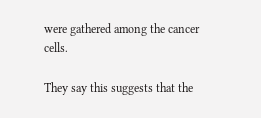were gathered among the cancer cells.

They say this suggests that the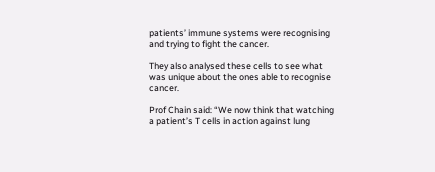patients’ immune systems were recognising and trying to fight the cancer.

They also analysed these cells to see what was unique about the ones able to recognise cancer.

Prof Chain said: “We now think that watching a patient’s T cells in action against lung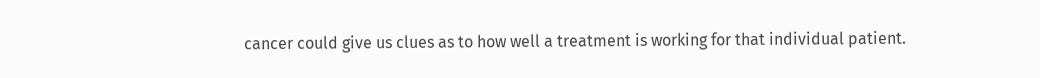cancer could give us clues as to how well a treatment is working for that individual patient.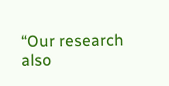“Our research also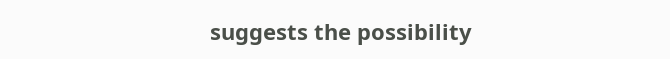suggests the possibility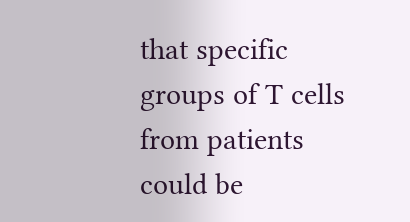that specific groups of T cells from patients could be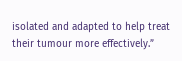isolated and adapted to help treat their tumour more effectively.”